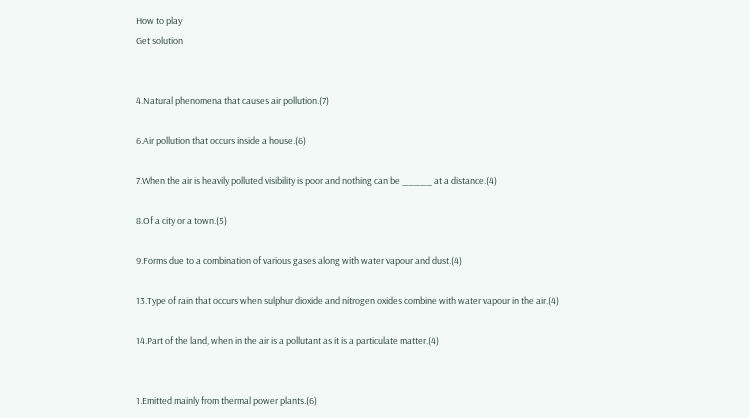How to play
Get solution


4.Natural phenomena that causes air pollution.(7)

6.Air pollution that occurs inside a house.(6)

7.When the air is heavily polluted visibility is poor and nothing can be _____ at a distance.(4)

8.Of a city or a town.(5)

9.Forms due to a combination of various gases along with water vapour and dust.(4)

13.Type of rain that occurs when sulphur dioxide and nitrogen oxides combine with water vapour in the air.(4)

14.Part of the land, when in the air is a pollutant as it is a particulate matter.(4)


1.Emitted mainly from thermal power plants.(6)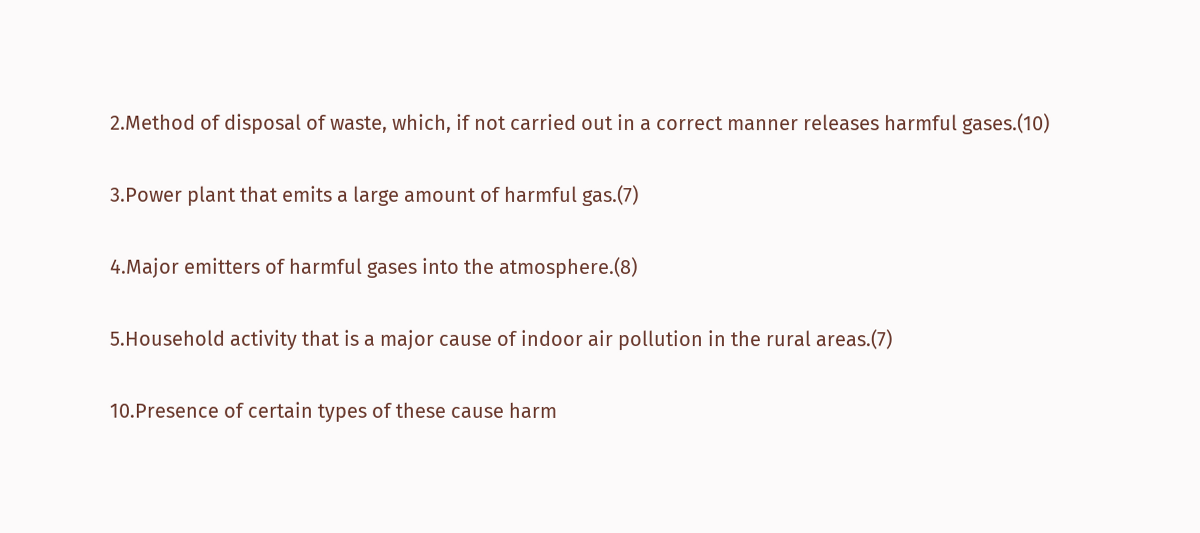2.Method of disposal of waste, which, if not carried out in a correct manner releases harmful gases.(10)

3.Power plant that emits a large amount of harmful gas.(7)

4.Major emitters of harmful gases into the atmosphere.(8)

5.Household activity that is a major cause of indoor air pollution in the rural areas.(7)

10.Presence of certain types of these cause harm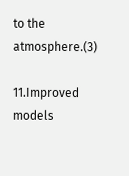to the atmosphere.(3)

11.Improved models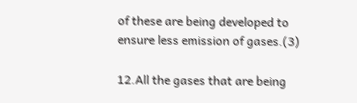of these are being developed to ensure less emission of gases.(3)

12.All the gases that are being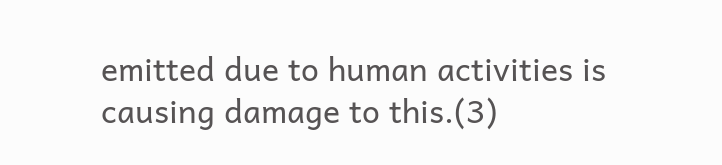emitted due to human activities is causing damage to this.(3)